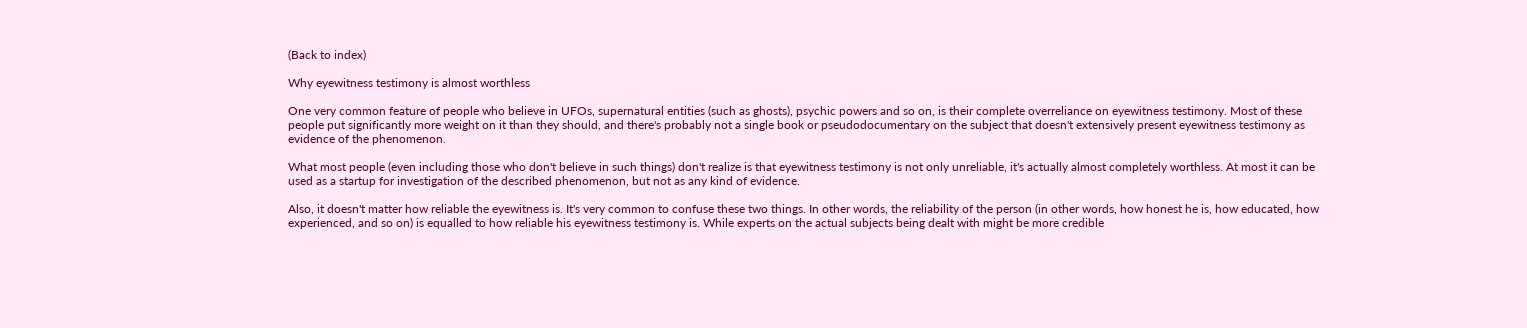(Back to index)

Why eyewitness testimony is almost worthless

One very common feature of people who believe in UFOs, supernatural entities (such as ghosts), psychic powers and so on, is their complete overreliance on eyewitness testimony. Most of these people put significantly more weight on it than they should, and there's probably not a single book or pseudodocumentary on the subject that doesn't extensively present eyewitness testimony as evidence of the phenomenon.

What most people (even including those who don't believe in such things) don't realize is that eyewitness testimony is not only unreliable, it's actually almost completely worthless. At most it can be used as a startup for investigation of the described phenomenon, but not as any kind of evidence.

Also, it doesn't matter how reliable the eyewitness is. It's very common to confuse these two things. In other words, the reliability of the person (in other words, how honest he is, how educated, how experienced, and so on) is equalled to how reliable his eyewitness testimony is. While experts on the actual subjects being dealt with might be more credible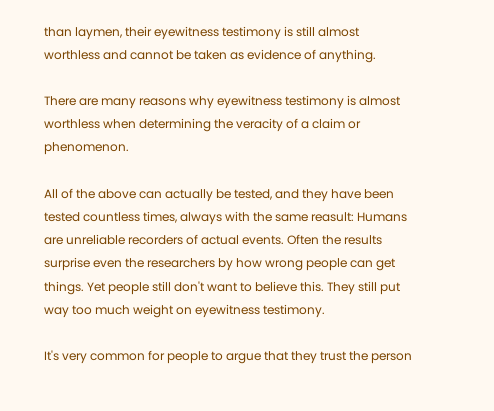than laymen, their eyewitness testimony is still almost worthless and cannot be taken as evidence of anything.

There are many reasons why eyewitness testimony is almost worthless when determining the veracity of a claim or phenomenon.

All of the above can actually be tested, and they have been tested countless times, always with the same reasult: Humans are unreliable recorders of actual events. Often the results surprise even the researchers by how wrong people can get things. Yet people still don't want to believe this. They still put way too much weight on eyewitness testimony.

It's very common for people to argue that they trust the person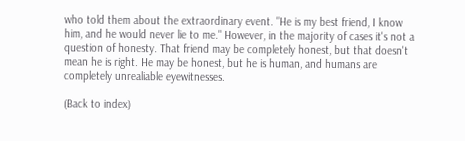who told them about the extraordinary event. "He is my best friend, I know him, and he would never lie to me." However, in the majority of cases it's not a question of honesty. That friend may be completely honest, but that doesn't mean he is right. He may be honest, but he is human, and humans are completely unrealiable eyewitnesses.

(Back to index)